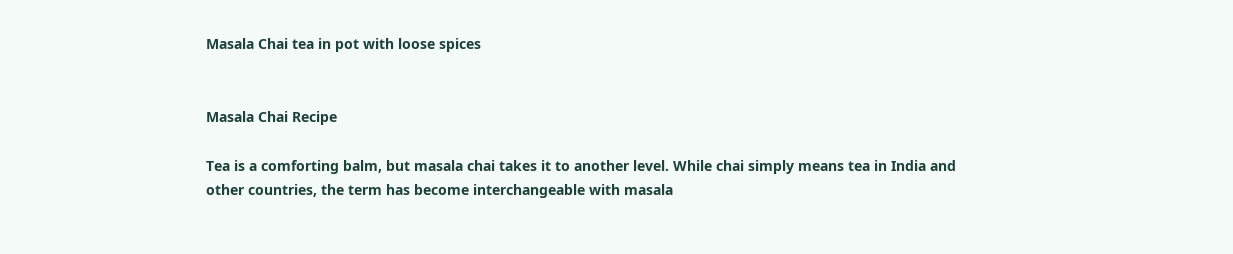Masala Chai tea in pot with loose spices


Masala Chai Recipe

Tea is a comforting balm, but masala chai takes it to another level. While chai simply means tea in India and other countries, the term has become interchangeable with masala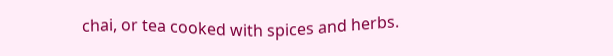chai, or tea cooked with spices and herbs.